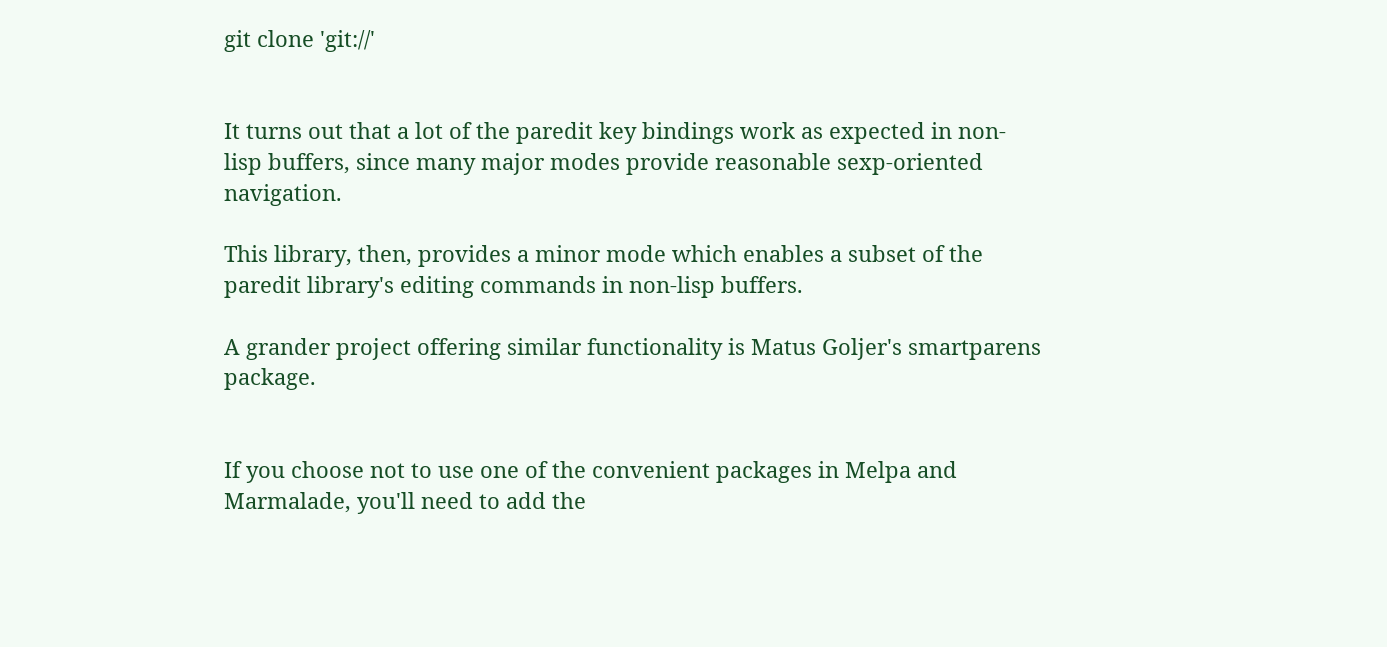git clone 'git://'


It turns out that a lot of the paredit key bindings work as expected in non-lisp buffers, since many major modes provide reasonable sexp-oriented navigation.

This library, then, provides a minor mode which enables a subset of the paredit library's editing commands in non-lisp buffers.

A grander project offering similar functionality is Matus Goljer's smartparens package.


If you choose not to use one of the convenient packages in Melpa and Marmalade, you'll need to add the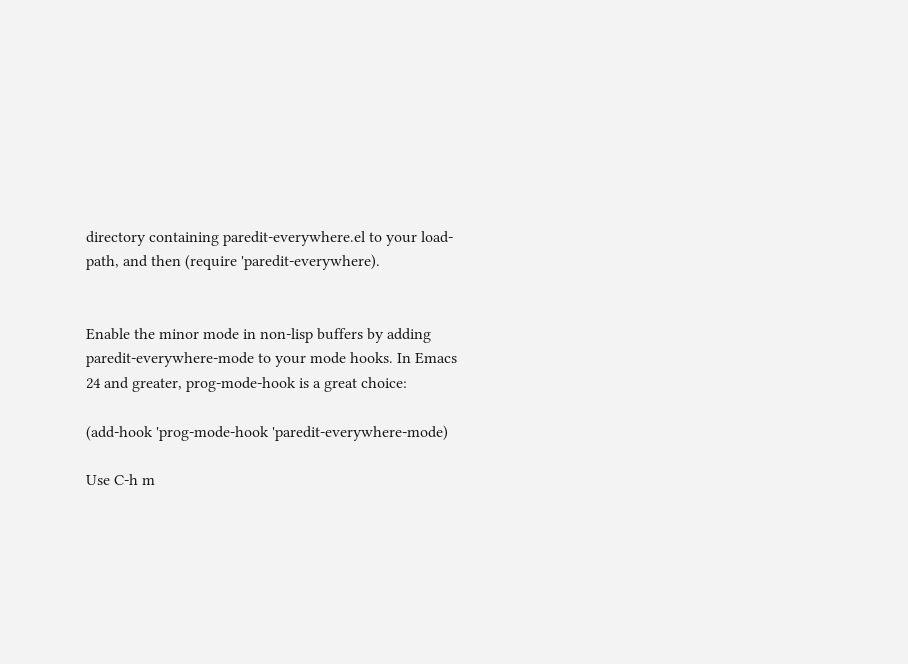directory containing paredit-everywhere.el to your load-path, and then (require 'paredit-everywhere).


Enable the minor mode in non-lisp buffers by adding paredit-everywhere-mode to your mode hooks. In Emacs 24 and greater, prog-mode-hook is a great choice:

(add-hook 'prog-mode-hook 'paredit-everywhere-mode)

Use C-h m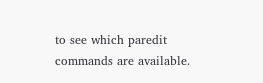to see which paredit commands are available.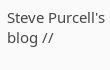Steve Purcell's blog //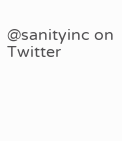@sanityinc on Twitter